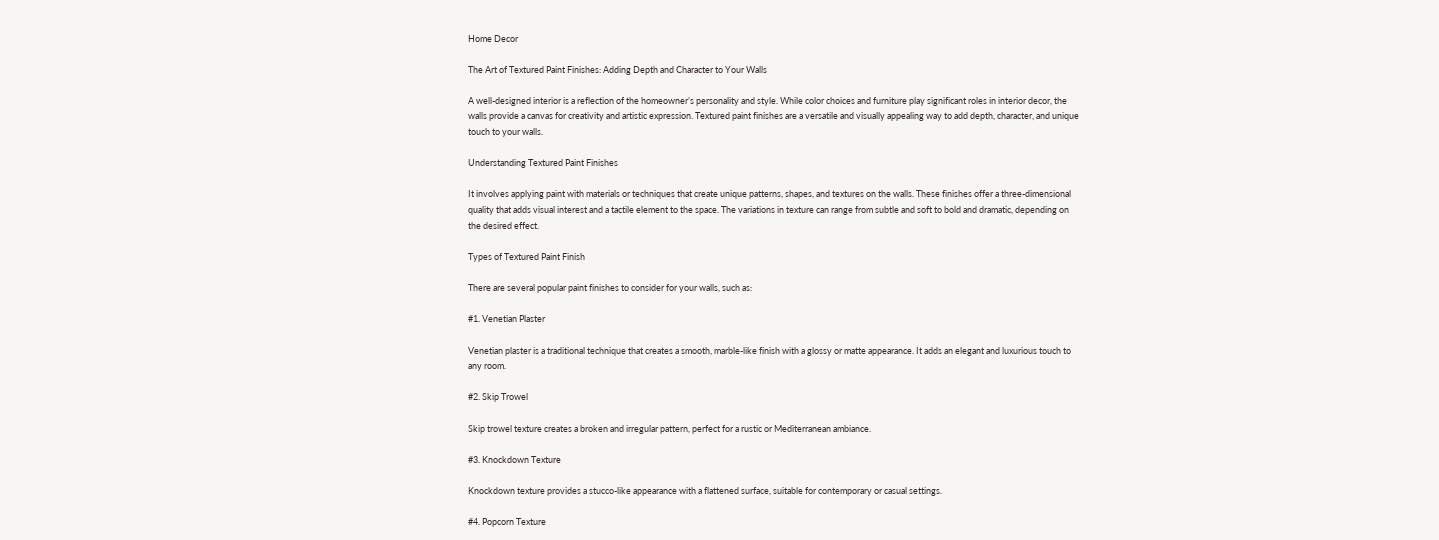Home Decor

The Art of Textured Paint Finishes: Adding Depth and Character to Your Walls

A well-designed interior is a reflection of the homeowner’s personality and style. While color choices and furniture play significant roles in interior decor, the walls provide a canvas for creativity and artistic expression. Textured paint finishes are a versatile and visually appealing way to add depth, character, and unique touch to your walls.

Understanding Textured Paint Finishes

It involves applying paint with materials or techniques that create unique patterns, shapes, and textures on the walls. These finishes offer a three-dimensional quality that adds visual interest and a tactile element to the space. The variations in texture can range from subtle and soft to bold and dramatic, depending on the desired effect.

Types of Textured Paint Finish

There are several popular paint finishes to consider for your walls, such as:

#1. Venetian Plaster

Venetian plaster is a traditional technique that creates a smooth, marble-like finish with a glossy or matte appearance. It adds an elegant and luxurious touch to any room.

#2. Skip Trowel

Skip trowel texture creates a broken and irregular pattern, perfect for a rustic or Mediterranean ambiance.

#3. Knockdown Texture

Knockdown texture provides a stucco-like appearance with a flattened surface, suitable for contemporary or casual settings.

#4. Popcorn Texture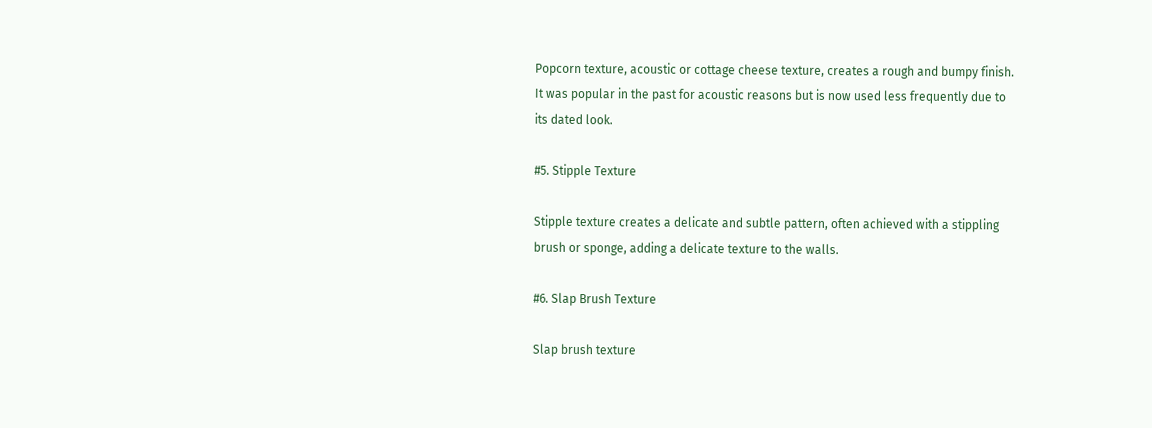Popcorn texture, acoustic or cottage cheese texture, creates a rough and bumpy finish. It was popular in the past for acoustic reasons but is now used less frequently due to its dated look.

#5. Stipple Texture

Stipple texture creates a delicate and subtle pattern, often achieved with a stippling brush or sponge, adding a delicate texture to the walls.

#6. Slap Brush Texture

Slap brush texture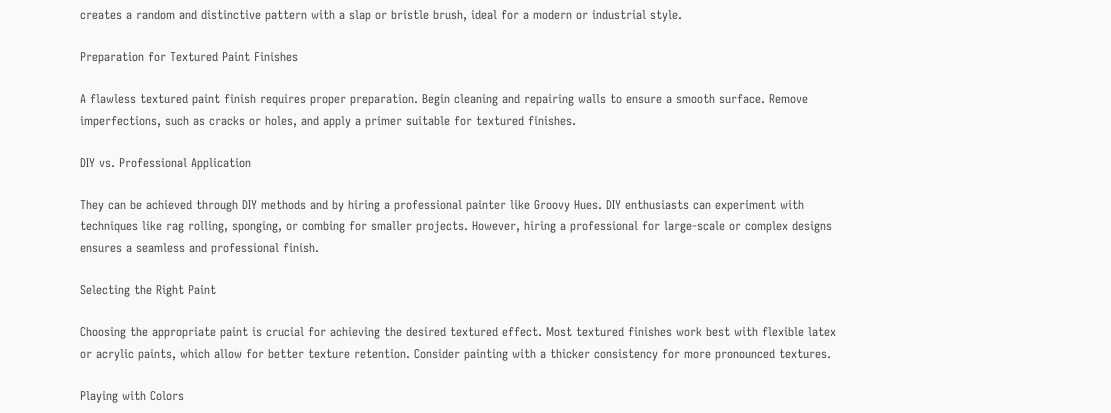creates a random and distinctive pattern with a slap or bristle brush, ideal for a modern or industrial style.

Preparation for Textured Paint Finishes

A flawless textured paint finish requires proper preparation. Begin cleaning and repairing walls to ensure a smooth surface. Remove imperfections, such as cracks or holes, and apply a primer suitable for textured finishes.

DIY vs. Professional Application

They can be achieved through DIY methods and by hiring a professional painter like Groovy Hues. DIY enthusiasts can experiment with techniques like rag rolling, sponging, or combing for smaller projects. However, hiring a professional for large-scale or complex designs ensures a seamless and professional finish.

Selecting the Right Paint

Choosing the appropriate paint is crucial for achieving the desired textured effect. Most textured finishes work best with flexible latex or acrylic paints, which allow for better texture retention. Consider painting with a thicker consistency for more pronounced textures.

Playing with Colors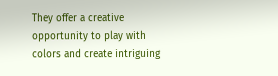They offer a creative opportunity to play with colors and create intriguing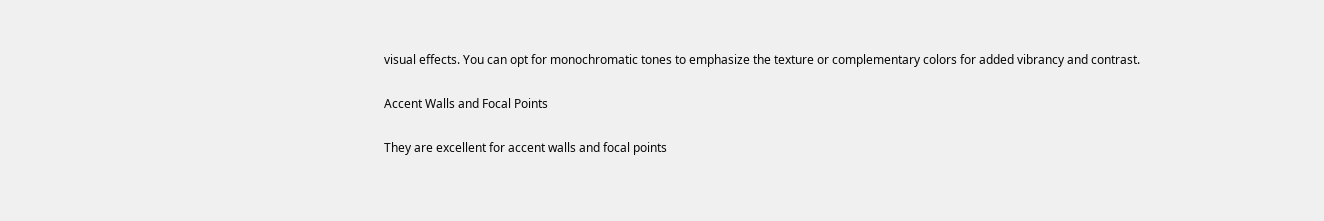visual effects. You can opt for monochromatic tones to emphasize the texture or complementary colors for added vibrancy and contrast.

Accent Walls and Focal Points

They are excellent for accent walls and focal points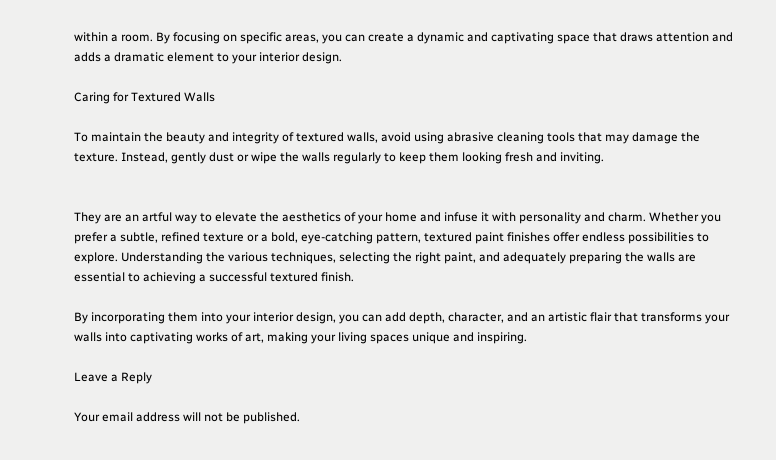within a room. By focusing on specific areas, you can create a dynamic and captivating space that draws attention and adds a dramatic element to your interior design.

Caring for Textured Walls

To maintain the beauty and integrity of textured walls, avoid using abrasive cleaning tools that may damage the texture. Instead, gently dust or wipe the walls regularly to keep them looking fresh and inviting.


They are an artful way to elevate the aesthetics of your home and infuse it with personality and charm. Whether you prefer a subtle, refined texture or a bold, eye-catching pattern, textured paint finishes offer endless possibilities to explore. Understanding the various techniques, selecting the right paint, and adequately preparing the walls are essential to achieving a successful textured finish.

By incorporating them into your interior design, you can add depth, character, and an artistic flair that transforms your walls into captivating works of art, making your living spaces unique and inspiring.

Leave a Reply

Your email address will not be published.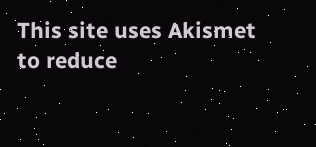This site uses Akismet to reduce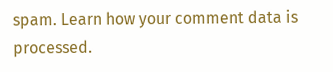spam. Learn how your comment data is processed.